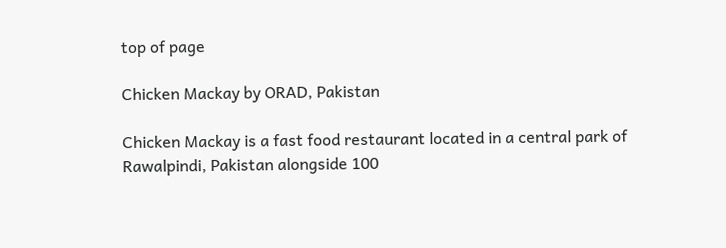top of page

Chicken Mackay by ORAD, Pakistan

Chicken Mackay is a fast food restaurant located in a central park of Rawalpindi, Pakistan alongside 100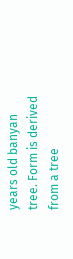years old banyan tree. Form is derived from a tree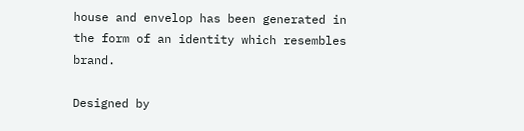house and envelop has been generated in the form of an identity which resembles brand.

Designed by